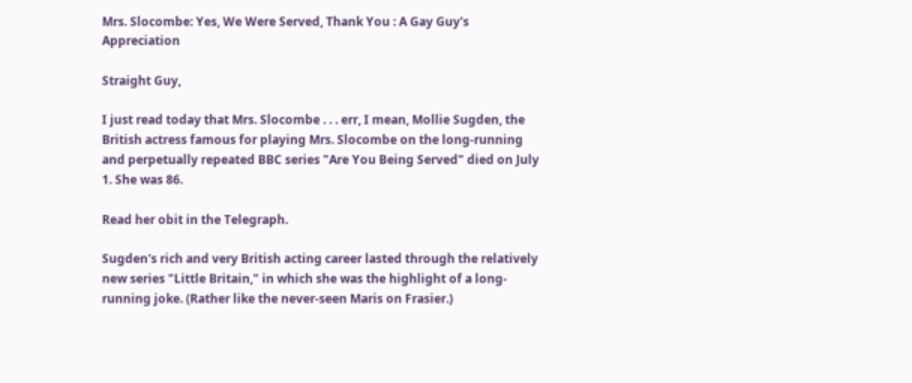Mrs. Slocombe: Yes, We Were Served, Thank You : A Gay Guy's Appreciation

Straight Guy,

I just read today that Mrs. Slocombe . . . err, I mean, Mollie Sugden, the British actress famous for playing Mrs. Slocombe on the long-running and perpetually repeated BBC series "Are You Being Served" died on July 1. She was 86.

Read her obit in the Telegraph.

Sugden's rich and very British acting career lasted through the relatively new series "Little Britain," in which she was the highlight of a long-running joke. (Rather like the never-seen Maris on Frasier.)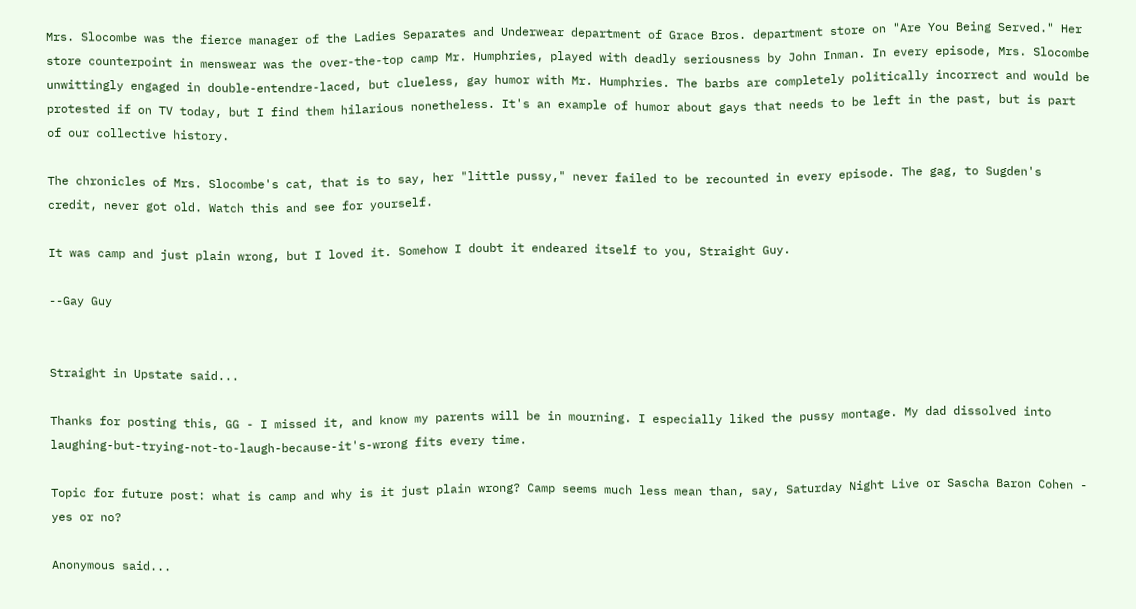Mrs. Slocombe was the fierce manager of the Ladies Separates and Underwear department of Grace Bros. department store on "Are You Being Served." Her store counterpoint in menswear was the over-the-top camp Mr. Humphries, played with deadly seriousness by John Inman. In every episode, Mrs. Slocombe unwittingly engaged in double-entendre-laced, but clueless, gay humor with Mr. Humphries. The barbs are completely politically incorrect and would be protested if on TV today, but I find them hilarious nonetheless. It's an example of humor about gays that needs to be left in the past, but is part of our collective history.

The chronicles of Mrs. Slocombe's cat, that is to say, her "little pussy," never failed to be recounted in every episode. The gag, to Sugden's credit, never got old. Watch this and see for yourself.

It was camp and just plain wrong, but I loved it. Somehow I doubt it endeared itself to you, Straight Guy.

--Gay Guy


Straight in Upstate said...

Thanks for posting this, GG - I missed it, and know my parents will be in mourning. I especially liked the pussy montage. My dad dissolved into laughing-but-trying-not-to-laugh-because-it's-wrong fits every time.

Topic for future post: what is camp and why is it just plain wrong? Camp seems much less mean than, say, Saturday Night Live or Sascha Baron Cohen - yes or no?

Anonymous said...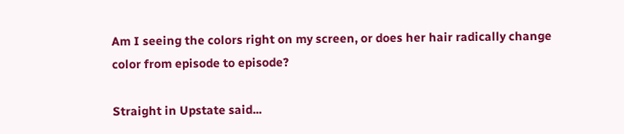Am I seeing the colors right on my screen, or does her hair radically change color from episode to episode?

Straight in Upstate said...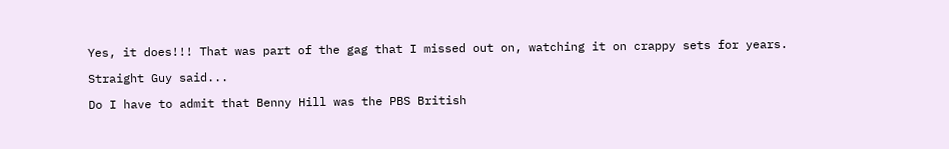Yes, it does!!! That was part of the gag that I missed out on, watching it on crappy sets for years.

Straight Guy said...

Do I have to admit that Benny Hill was the PBS British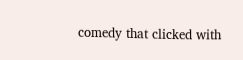comedy that clicked with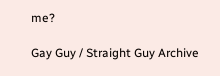me?

Gay Guy / Straight Guy Archive